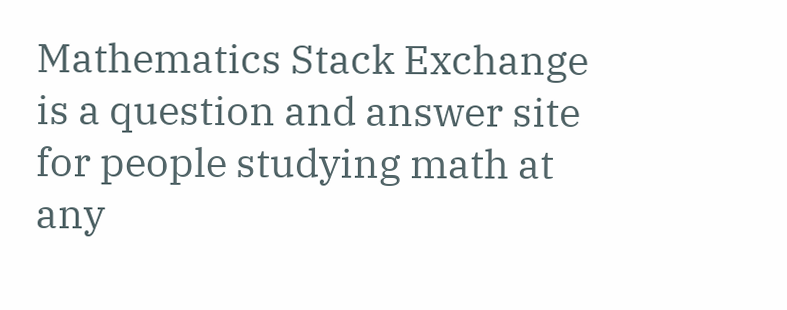Mathematics Stack Exchange is a question and answer site for people studying math at any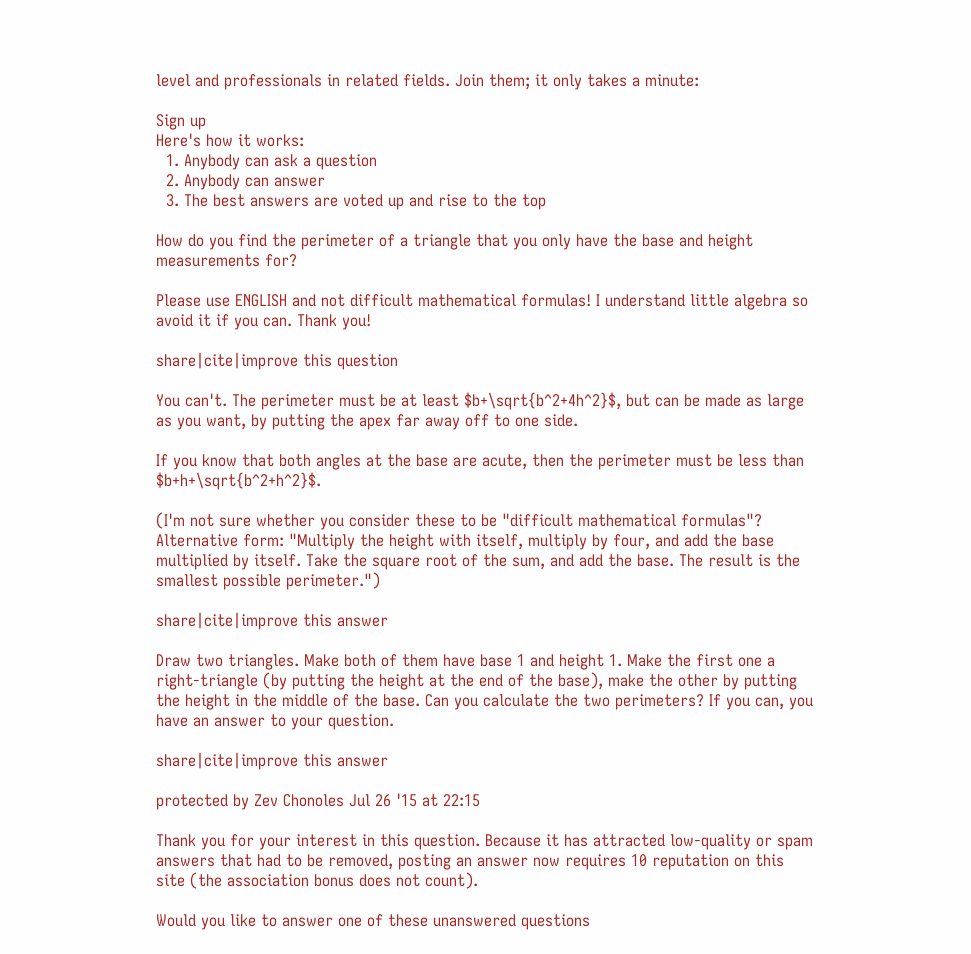level and professionals in related fields. Join them; it only takes a minute:

Sign up
Here's how it works:
  1. Anybody can ask a question
  2. Anybody can answer
  3. The best answers are voted up and rise to the top

How do you find the perimeter of a triangle that you only have the base and height measurements for?

Please use ENGLISH and not difficult mathematical formulas! I understand little algebra so avoid it if you can. Thank you!

share|cite|improve this question

You can't. The perimeter must be at least $b+\sqrt{b^2+4h^2}$, but can be made as large as you want, by putting the apex far away off to one side.

If you know that both angles at the base are acute, then the perimeter must be less than $b+h+\sqrt{b^2+h^2}$.

(I'm not sure whether you consider these to be "difficult mathematical formulas"? Alternative form: "Multiply the height with itself, multiply by four, and add the base multiplied by itself. Take the square root of the sum, and add the base. The result is the smallest possible perimeter.")

share|cite|improve this answer

Draw two triangles. Make both of them have base 1 and height 1. Make the first one a right-triangle (by putting the height at the end of the base), make the other by putting the height in the middle of the base. Can you calculate the two perimeters? If you can, you have an answer to your question.

share|cite|improve this answer

protected by Zev Chonoles Jul 26 '15 at 22:15

Thank you for your interest in this question. Because it has attracted low-quality or spam answers that had to be removed, posting an answer now requires 10 reputation on this site (the association bonus does not count).

Would you like to answer one of these unanswered questions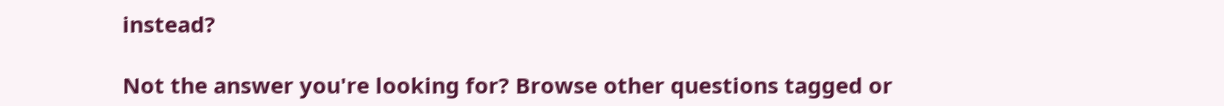instead?

Not the answer you're looking for? Browse other questions tagged or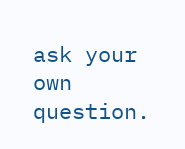ask your own question.